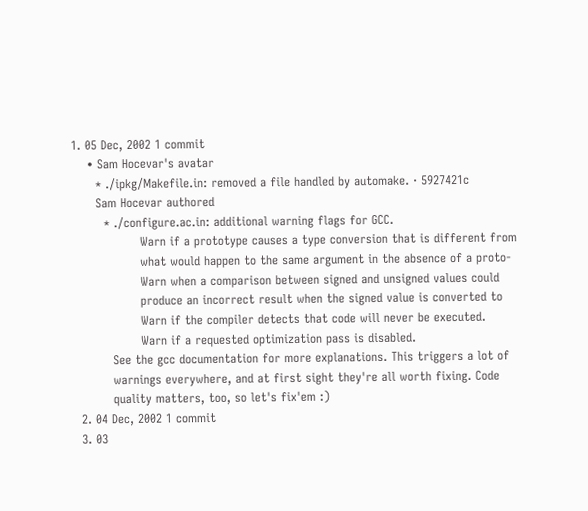1. 05 Dec, 2002 1 commit
    • Sam Hocevar's avatar
      * ./ipkg/Makefile.in: removed a file handled by automake. · 5927421c
      Sam Hocevar authored
        * ./configure.ac.in: additional warning flags for GCC.
                 Warn if a prototype causes a type conversion that is different from
                 what would happen to the same argument in the absence of a proto-
                 Warn when a comparison between signed and unsigned values could
                 produce an incorrect result when the signed value is converted to
                 Warn if the compiler detects that code will never be executed.
                 Warn if a requested optimization pass is disabled.
          See the gcc documentation for more explanations. This triggers a lot of
          warnings everywhere, and at first sight they're all worth fixing. Code
          quality matters, too, so let's fix'em :)
  2. 04 Dec, 2002 1 commit
  3. 03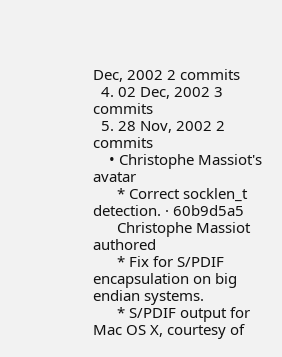Dec, 2002 2 commits
  4. 02 Dec, 2002 3 commits
  5. 28 Nov, 2002 2 commits
    • Christophe Massiot's avatar
      * Correct socklen_t detection. · 60b9d5a5
      Christophe Massiot authored
      * Fix for S/PDIF encapsulation on big endian systems.
      * S/PDIF output for Mac OS X, courtesy of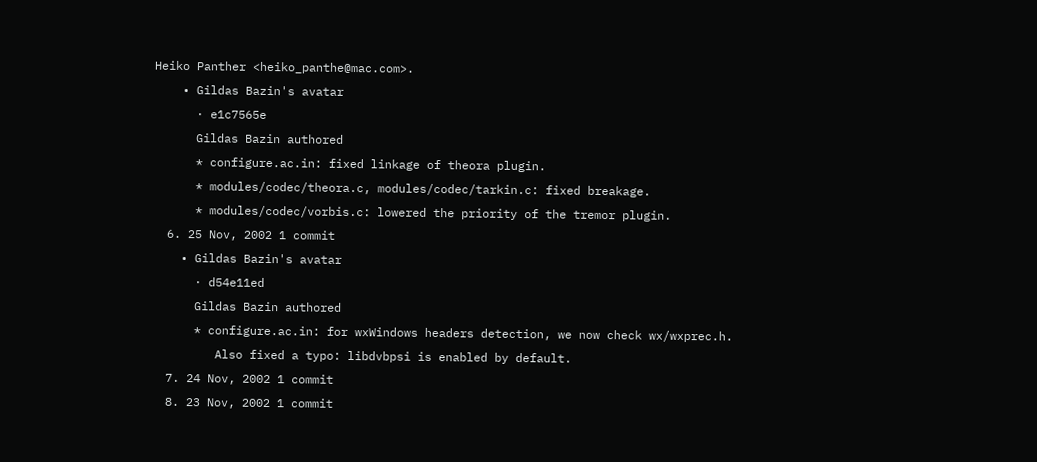Heiko Panther <heiko_panthe@mac.com>.
    • Gildas Bazin's avatar
      · e1c7565e
      Gildas Bazin authored
      * configure.ac.in: fixed linkage of theora plugin.
      * modules/codec/theora.c, modules/codec/tarkin.c: fixed breakage.
      * modules/codec/vorbis.c: lowered the priority of the tremor plugin.
  6. 25 Nov, 2002 1 commit
    • Gildas Bazin's avatar
      · d54e11ed
      Gildas Bazin authored
      * configure.ac.in: for wxWindows headers detection, we now check wx/wxprec.h.
         Also fixed a typo: libdvbpsi is enabled by default.
  7. 24 Nov, 2002 1 commit
  8. 23 Nov, 2002 1 commit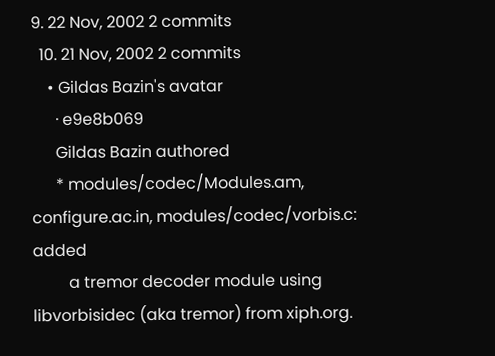9. 22 Nov, 2002 2 commits
  10. 21 Nov, 2002 2 commits
    • Gildas Bazin's avatar
      · e9e8b069
      Gildas Bazin authored
      * modules/codec/Modules.am, configure.ac.in, modules/codec/vorbis.c: added
         a tremor decoder module using libvorbisidec (aka tremor) from xiph.org.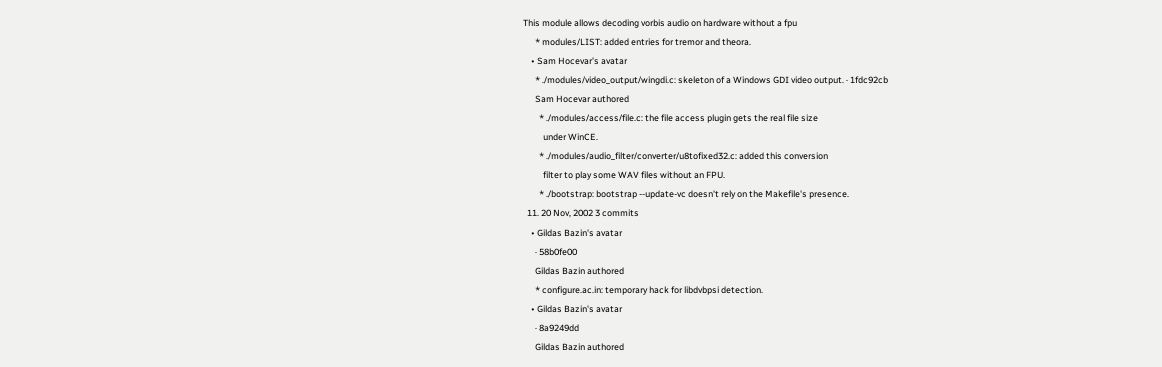This module allows decoding vorbis audio on hardware without a fpu
      * modules/LIST: added entries for tremor and theora.
    • Sam Hocevar's avatar
      * ./modules/video_output/wingdi.c: skeleton of a Windows GDI video output. · 1fdc92cb
      Sam Hocevar authored
        * ./modules/access/file.c: the file access plugin gets the real file size
          under WinCE.
        * ./modules/audio_filter/converter/u8tofixed32.c: added this conversion
          filter to play some WAV files without an FPU.
        * ./bootstrap: bootstrap --update-vc doesn't rely on the Makefile's presence.
  11. 20 Nov, 2002 3 commits
    • Gildas Bazin's avatar
      · 58b0fe00
      Gildas Bazin authored
      * configure.ac.in: temporary hack for libdvbpsi detection.
    • Gildas Bazin's avatar
      · 8a9249dd
      Gildas Bazin authored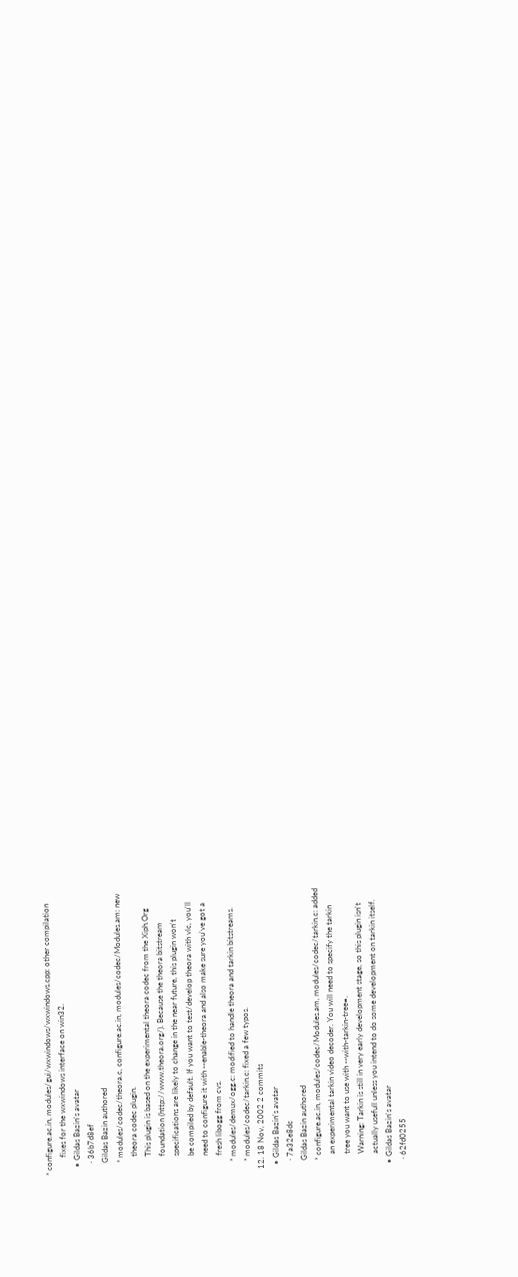* configure.ac.in, modules/gui/wxwindows/wxwindows.cpp: other compilation
         fixes for the wxwindows interface on win32.
    • Gildas Bazin's avatar
      · 36b7d8ef
      Gildas Bazin authored
      * modules/codec/theora.c, configure.ac.in, modules/codec/Modules.am: new
         theora codec plugin.
         This plugin is based on the experimental theora codec from the Xiph.Org
         foundation (http://www.theora.org/). Because the theora bitstream
         specifications are likely to change in the near future, this plugin won't
         be compiled by default. If you want to test/develop theora with vlc, you'll
         need to configure it with --enable-theora and also make sure you've got a
         fresh libogg from cvs.
      * modules/demux/ogg.c: modified to handle theora and tarkin bitstreams.
      * modules/codec/tarkin.c: fixed a few typos.
  12. 18 Nov, 2002 2 commits
    • Gildas Bazin's avatar
      · 7a32e8dc
      Gildas Bazin authored
      * configure.ac.in, modules/codec/Modules.am, modules/codec/tarkin.c: added
         an experimental tarkin video decoder. You will need to specify the tarkin
         tree you want to use with --with-tarkin-tree=.
         Warning: Tarkin is still in very early development stage, so this plugin isn't
         actually usefull unless you intend to do some development on tarkin itself.
    • Gildas Bazin's avatar
      · 62fd0255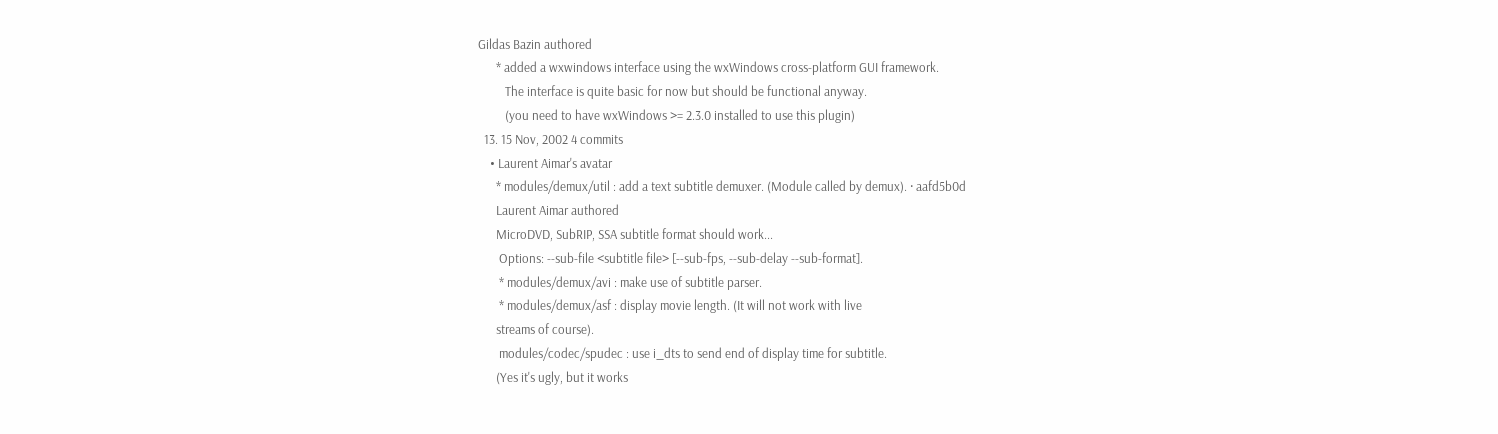Gildas Bazin authored
      * added a wxwindows interface using the wxWindows cross-platform GUI framework.
         The interface is quite basic for now but should be functional anyway.
         (you need to have wxWindows >= 2.3.0 installed to use this plugin)
  13. 15 Nov, 2002 4 commits
    • Laurent Aimar's avatar
      * modules/demux/util : add a text subtitle demuxer. (Module called by demux). · aafd5b0d
      Laurent Aimar authored
      MicroDVD, SubRIP, SSA subtitle format should work...
       Options: --sub-file <subtitle file> [--sub-fps, --sub-delay --sub-format].
       * modules/demux/avi : make use of subtitle parser.
       * modules/demux/asf : display movie length. (It will not work with live
      streams of course).
       modules/codec/spudec : use i_dts to send end of display time for subtitle.
      (Yes it's ugly, but it works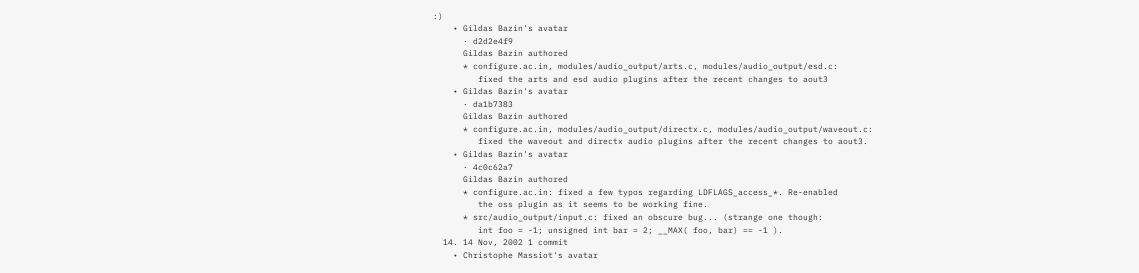:)
    • Gildas Bazin's avatar
      · d2d2e4f9
      Gildas Bazin authored
      * configure.ac.in, modules/audio_output/arts.c, modules/audio_output/esd.c:
         fixed the arts and esd audio plugins after the recent changes to aout3
    • Gildas Bazin's avatar
      · da1b7383
      Gildas Bazin authored
      * configure.ac.in, modules/audio_output/directx.c, modules/audio_output/waveout.c:
         fixed the waveout and directx audio plugins after the recent changes to aout3.
    • Gildas Bazin's avatar
      · 4c0c62a7
      Gildas Bazin authored
      * configure.ac.in: fixed a few typos regarding LDFLAGS_access_*. Re-enabled
         the oss plugin as it seems to be working fine.
      * src/audio_output/input.c: fixed an obscure bug... (strange one though:
         int foo = -1; unsigned int bar = 2; __MAX( foo, bar) == -1 ).
  14. 14 Nov, 2002 1 commit
    • Christophe Massiot's avatar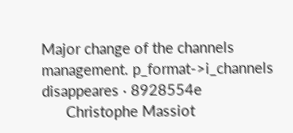Major change of the channels management. p_format->i_channels disappeares · 8928554e
      Christophe Massiot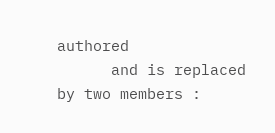authored
      and is replaced by two members :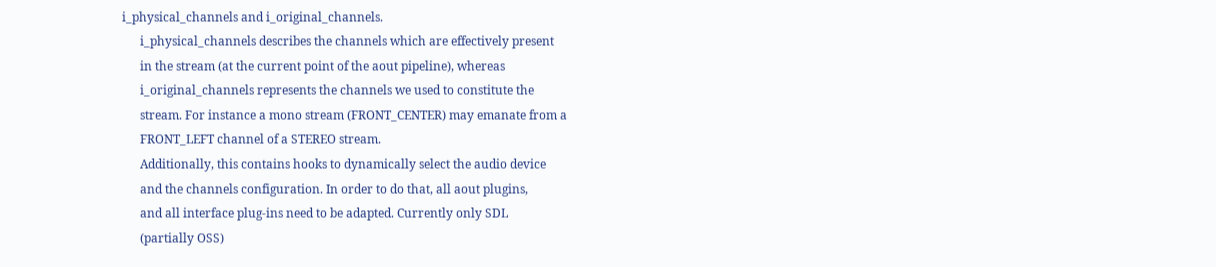i_physical_channels and i_original_channels.
      i_physical_channels describes the channels which are effectively present
      in the stream (at the current point of the aout pipeline), whereas
      i_original_channels represents the channels we used to constitute the
      stream. For instance a mono stream (FRONT_CENTER) may emanate from a
      FRONT_LEFT channel of a STEREO stream.
      Additionally, this contains hooks to dynamically select the audio device
      and the channels configuration. In order to do that, all aout plugins,
      and all interface plug-ins need to be adapted. Currently only SDL
      (partially OSS)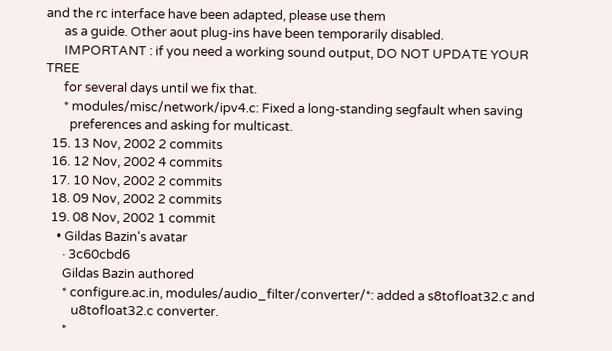and the rc interface have been adapted, please use them
      as a guide. Other aout plug-ins have been temporarily disabled.
      IMPORTANT : if you need a working sound output, DO NOT UPDATE YOUR TREE
      for several days until we fix that.
      * modules/misc/network/ipv4.c: Fixed a long-standing segfault when saving
        preferences and asking for multicast.
  15. 13 Nov, 2002 2 commits
  16. 12 Nov, 2002 4 commits
  17. 10 Nov, 2002 2 commits
  18. 09 Nov, 2002 2 commits
  19. 08 Nov, 2002 1 commit
    • Gildas Bazin's avatar
      · 3c60cbd6
      Gildas Bazin authored
      * configure.ac.in, modules/audio_filter/converter/*: added a s8tofloat32.c and
         u8tofloat32.c converter.
      *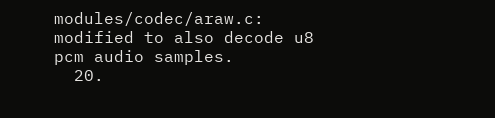modules/codec/araw.c: modified to also decode u8 pcm audio samples.
  20.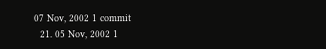07 Nov, 2002 1 commit
  21. 05 Nov, 2002 1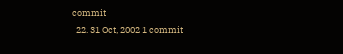commit
  22. 31 Oct, 2002 1 commit